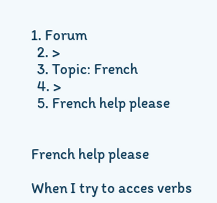1. Forum
  2. >
  3. Topic: French
  4. >
  5. French help please


French help please

When I try to acces verbs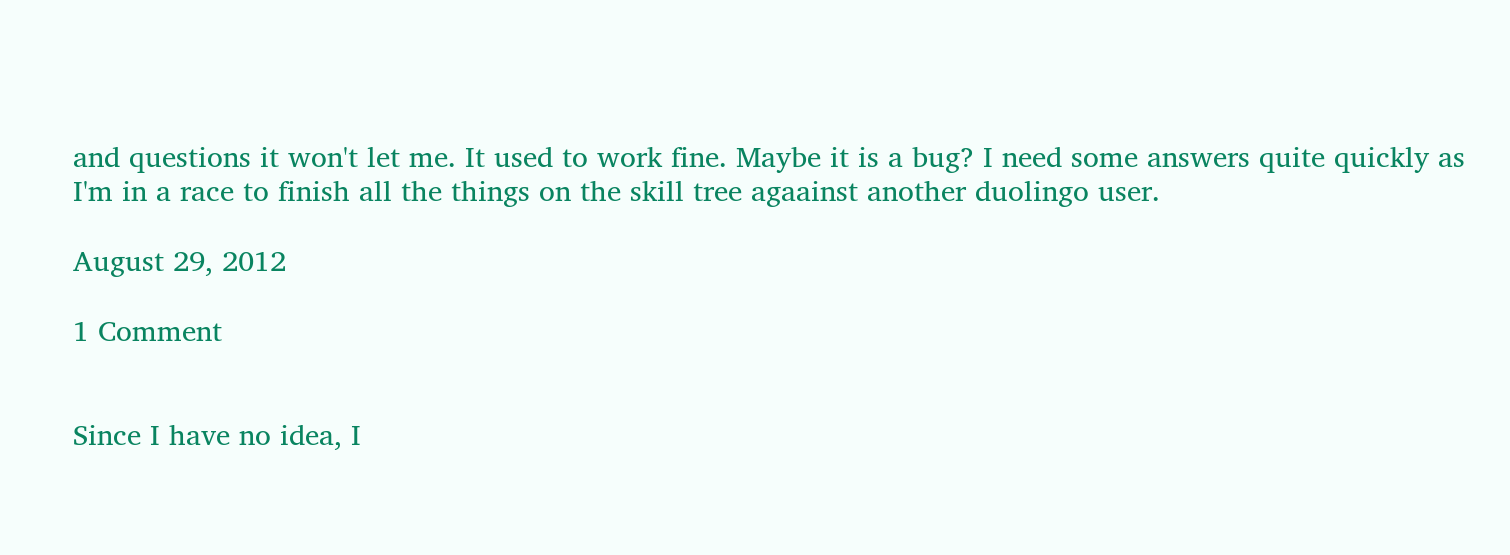and questions it won't let me. It used to work fine. Maybe it is a bug? I need some answers quite quickly as I'm in a race to finish all the things on the skill tree agaainst another duolingo user.

August 29, 2012

1 Comment


Since I have no idea, I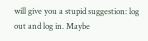will give you a stupid suggestion: log out and log in. Maybe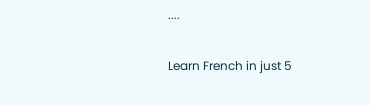....

Learn French in just 5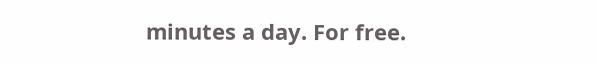minutes a day. For free.